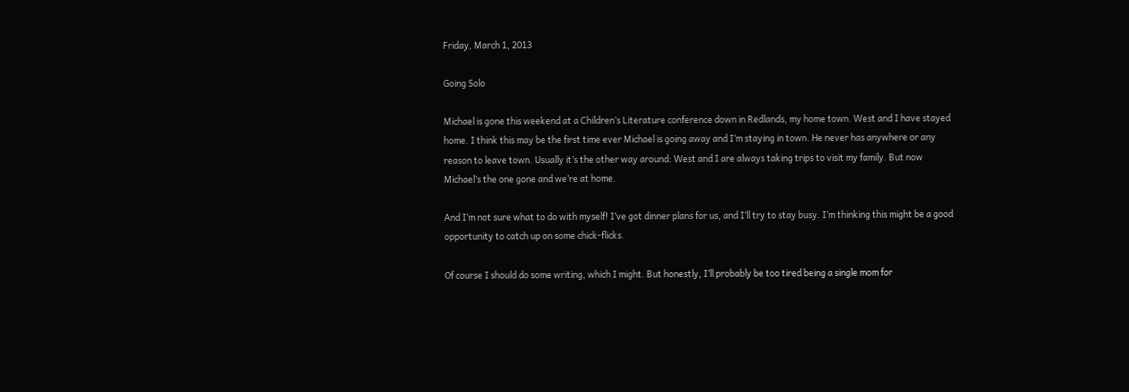Friday, March 1, 2013

Going Solo

Michael is gone this weekend at a Children’s Literature conference down in Redlands, my home town. West and I have stayed home. I think this may be the first time ever Michael is going away and I’m staying in town. He never has anywhere or any reason to leave town. Usually it’s the other way around: West and I are always taking trips to visit my family. But now Michael’s the one gone and we’re at home.

And I’m not sure what to do with myself! I’ve got dinner plans for us, and I’ll try to stay busy. I’m thinking this might be a good opportunity to catch up on some chick-flicks.

Of course I should do some writing, which I might. But honestly, I’ll probably be too tired being a single mom for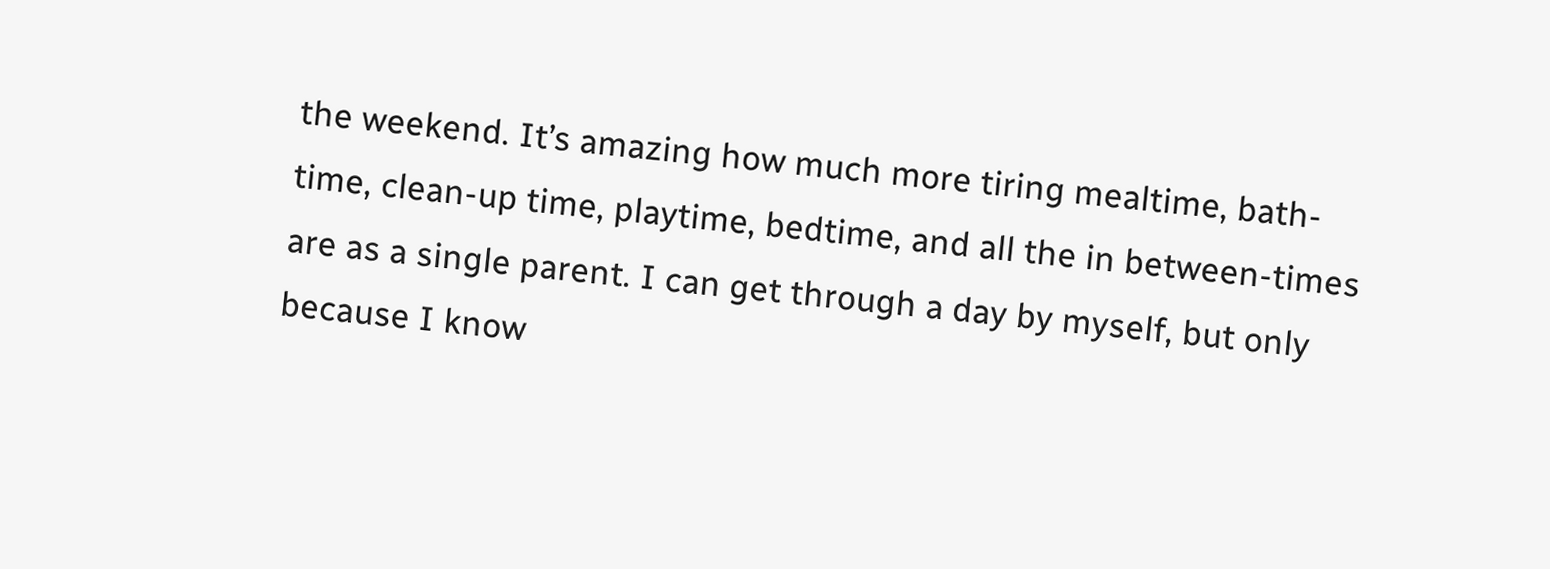the weekend. It’s amazing how much more tiring mealtime, bath-time, clean-up time, playtime, bedtime, and all the in between-times are as a single parent. I can get through a day by myself, but only because I know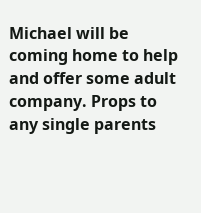Michael will be coming home to help and offer some adult company. Props to any single parents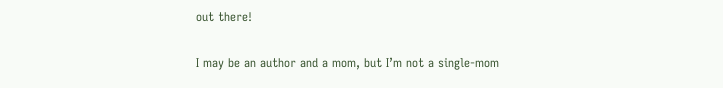out there!

I may be an author and a mom, but I’m not a single-mom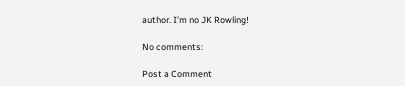author. I’m no JK Rowling!

No comments:

Post a Comment